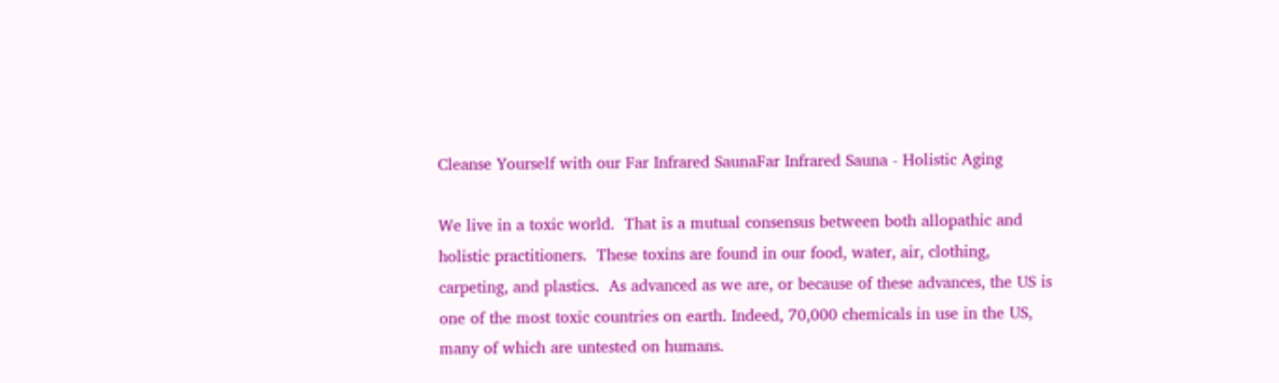Cleanse Yourself with our Far Infrared SaunaFar Infrared Sauna - Holistic Aging

We live in a toxic world.  That is a mutual consensus between both allopathic and holistic practitioners.  These toxins are found in our food, water, air, clothing, carpeting, and plastics.  As advanced as we are, or because of these advances, the US is one of the most toxic countries on earth. Indeed, 70,000 chemicals in use in the US, many of which are untested on humans.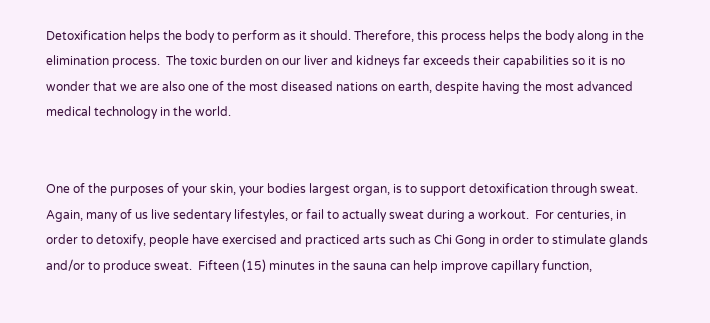Detoxification helps the body to perform as it should. Therefore, this process helps the body along in the elimination process.  The toxic burden on our liver and kidneys far exceeds their capabilities so it is no wonder that we are also one of the most diseased nations on earth, despite having the most advanced medical technology in the world.


One of the purposes of your skin, your bodies largest organ, is to support detoxification through sweat.  Again, many of us live sedentary lifestyles, or fail to actually sweat during a workout.  For centuries, in order to detoxify, people have exercised and practiced arts such as Chi Gong in order to stimulate glands and/or to produce sweat.  Fifteen (15) minutes in the sauna can help improve capillary function,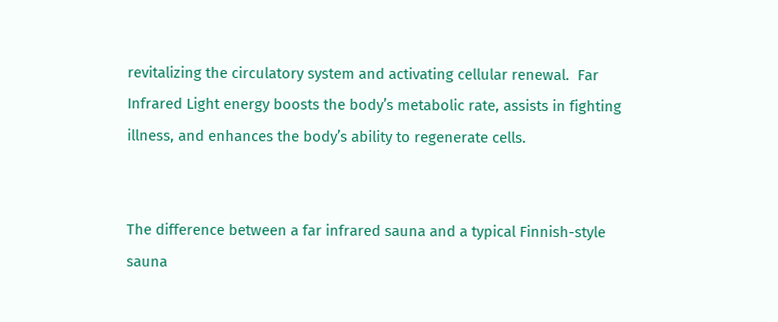revitalizing the circulatory system and activating cellular renewal.  Far Infrared Light energy boosts the body’s metabolic rate, assists in fighting illness, and enhances the body’s ability to regenerate cells.


The difference between a far infrared sauna and a typical Finnish-style sauna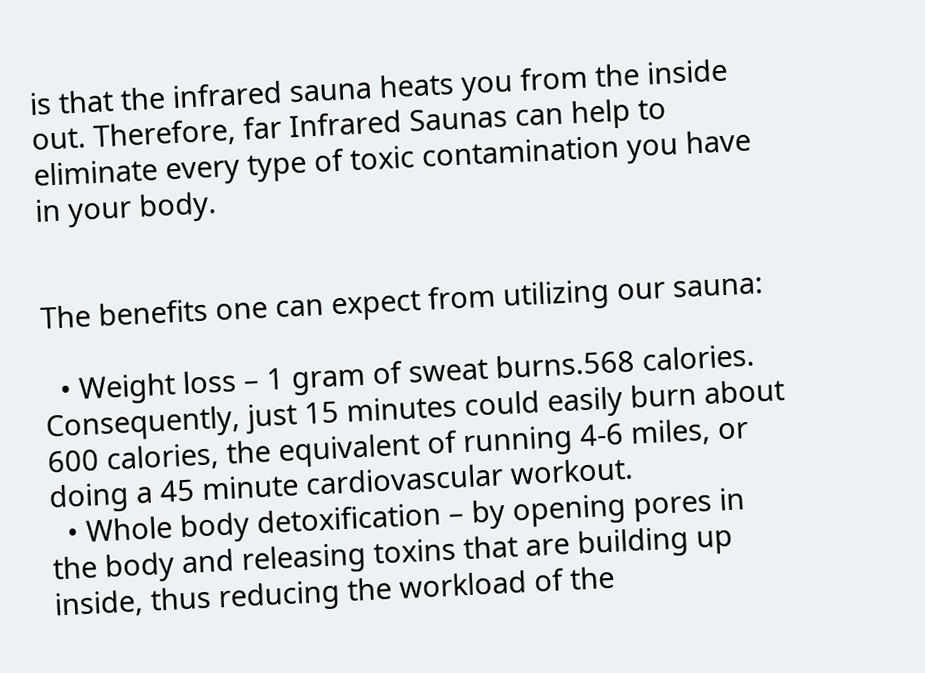is that the infrared sauna heats you from the inside out. Therefore, far Infrared Saunas can help to eliminate every type of toxic contamination you have in your body.


The benefits one can expect from utilizing our sauna:

  • Weight loss – 1 gram of sweat burns.568 calories.  Consequently, just 15 minutes could easily burn about 600 calories, the equivalent of running 4-6 miles, or doing a 45 minute cardiovascular workout.
  • Whole body detoxification – by opening pores in the body and releasing toxins that are building up inside, thus reducing the workload of the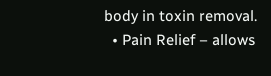body in toxin removal.
  • Pain Relief – allows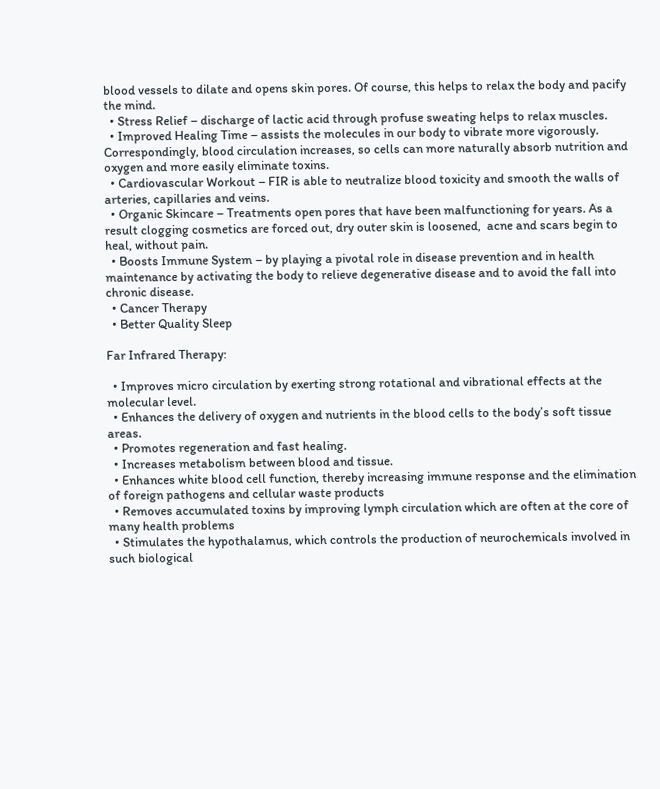blood vessels to dilate and opens skin pores. Of course, this helps to relax the body and pacify the mind.
  • Stress Relief – discharge of lactic acid through profuse sweating helps to relax muscles.
  • Improved Healing Time – assists the molecules in our body to vibrate more vigorously. Correspondingly, blood circulation increases, so cells can more naturally absorb nutrition and oxygen and more easily eliminate toxins.
  • Cardiovascular Workout – FIR is able to neutralize blood toxicity and smooth the walls of arteries, capillaries and veins.
  • Organic Skincare – Treatments open pores that have been malfunctioning for years. As a result clogging cosmetics are forced out, dry outer skin is loosened,  acne and scars begin to heal, without pain.
  • Boosts Immune System – by playing a pivotal role in disease prevention and in health maintenance by activating the body to relieve degenerative disease and to avoid the fall into chronic disease.
  • Cancer Therapy
  • Better Quality Sleep

Far Infrared Therapy:

  • Improves micro circulation by exerting strong rotational and vibrational effects at the molecular level.
  • Enhances the delivery of oxygen and nutrients in the blood cells to the body’s soft tissue areas.
  • Promotes regeneration and fast healing.
  • Increases metabolism between blood and tissue.
  • Enhances white blood cell function, thereby increasing immune response and the elimination of foreign pathogens and cellular waste products
  • Removes accumulated toxins by improving lymph circulation which are often at the core of many health problems
  • Stimulates the hypothalamus, which controls the production of neurochemicals involved in such biological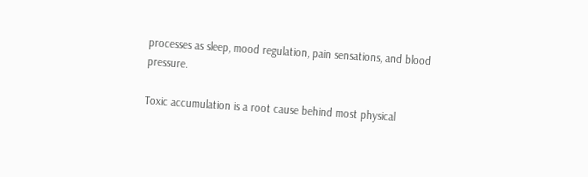processes as sleep, mood regulation, pain sensations, and blood pressure.

Toxic accumulation is a root cause behind most physical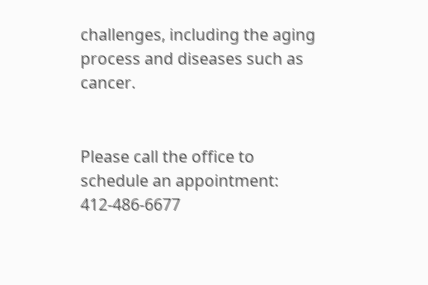challenges, including the aging process and diseases such as cancer.


Please call the office to schedule an appointment:  412-486-6677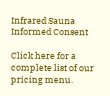Infrared Sauna Informed Consent

Click here for a complete list of our pricing menu.